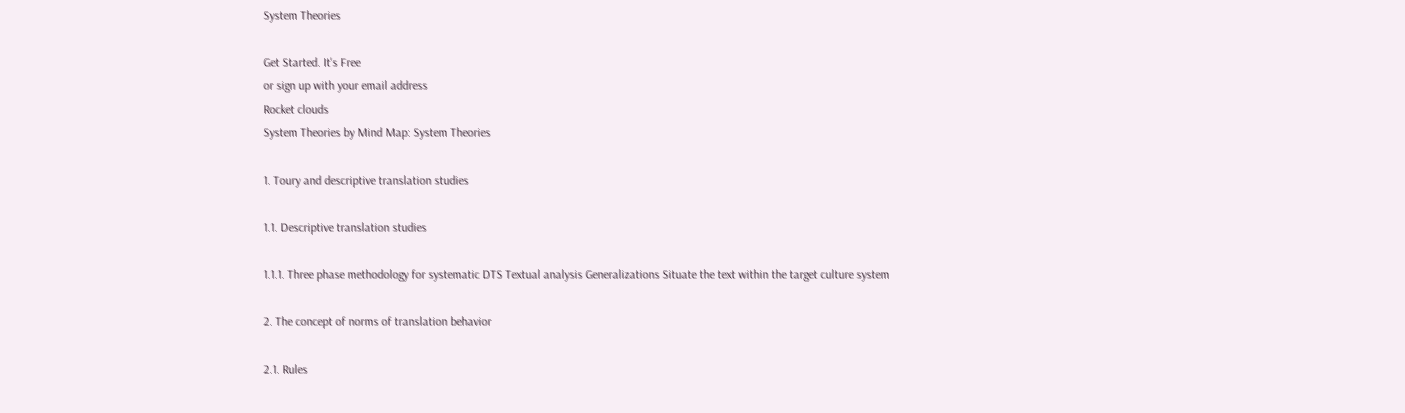System Theories

Get Started. It's Free
or sign up with your email address
Rocket clouds
System Theories by Mind Map: System Theories

1. Toury and descriptive translation studies

1.1. Descriptive translation studies

1.1.1. Three phase methodology for systematic DTS Textual analysis Generalizations Situate the text within the target culture system

2. The concept of norms of translation behavior

2.1. Rules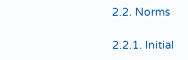2.2. Norms

2.2.1. Initial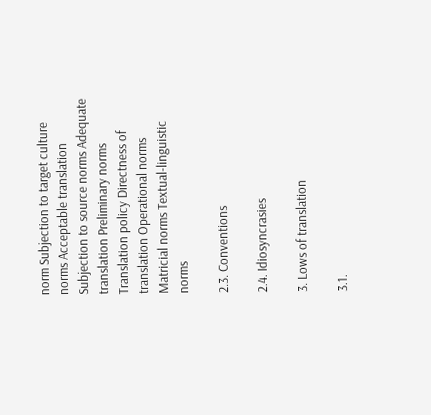norm Subjection to target culture norms Acceptable translation Subjection to source norms Adequate translation Preliminary norms Translation policy Directness of translation Operational norms Matricial norms Textual-linguistic norms

2.3. Conventions

2.4. Idiosyncrasies

3. Lows of translation

3.1.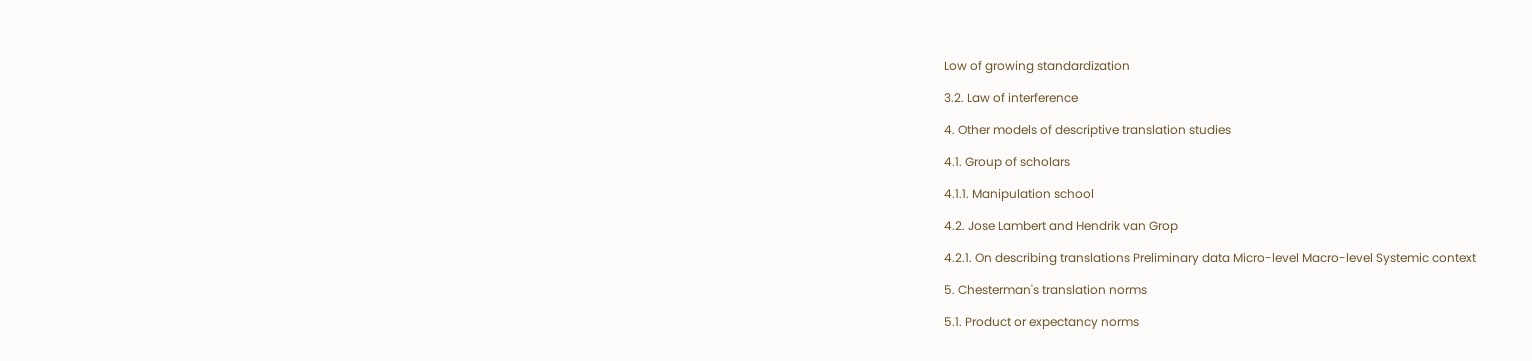Low of growing standardization

3.2. Law of interference

4. Other models of descriptive translation studies

4.1. Group of scholars

4.1.1. Manipulation school

4.2. Jose Lambert and Hendrik van Grop

4.2.1. On describing translations Preliminary data Micro-level Macro-level Systemic context

5. Chesterman's translation norms

5.1. Product or expectancy norms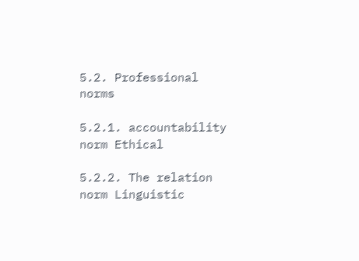5.2. Professional norms

5.2.1. accountability norm Ethical

5.2.2. The relation norm Linguistic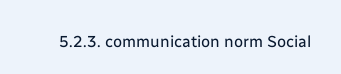5.2.3. communication norm Social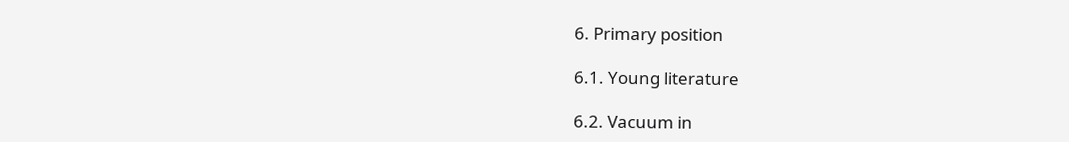6. Primary position

6.1. Young literature

6.2. Vacuum in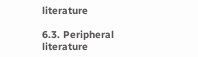literature

6.3. Peripheral literature